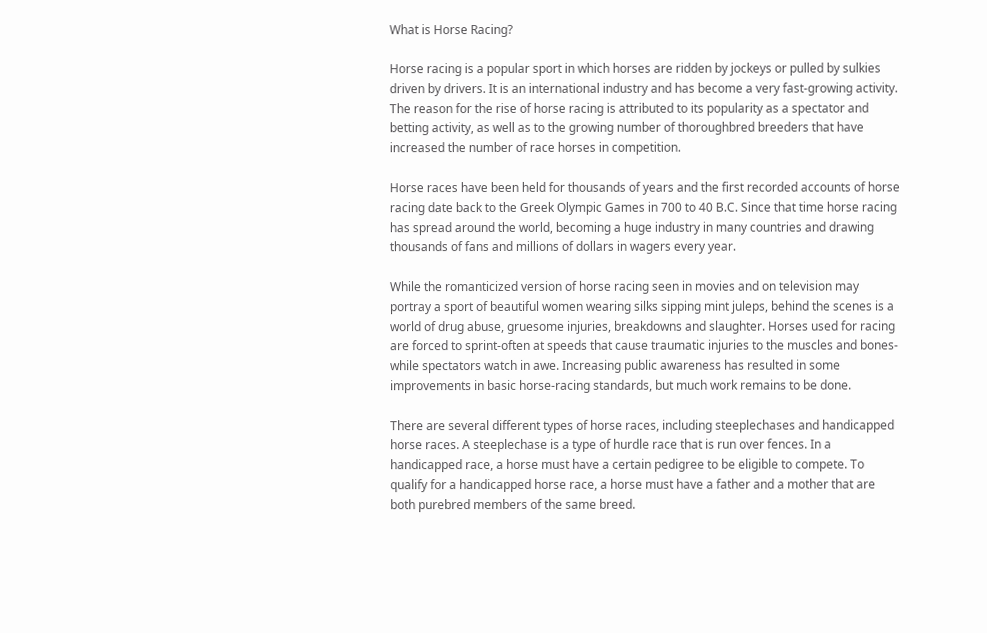What is Horse Racing?

Horse racing is a popular sport in which horses are ridden by jockeys or pulled by sulkies driven by drivers. It is an international industry and has become a very fast-growing activity. The reason for the rise of horse racing is attributed to its popularity as a spectator and betting activity, as well as to the growing number of thoroughbred breeders that have increased the number of race horses in competition.

Horse races have been held for thousands of years and the first recorded accounts of horse racing date back to the Greek Olympic Games in 700 to 40 B.C. Since that time horse racing has spread around the world, becoming a huge industry in many countries and drawing thousands of fans and millions of dollars in wagers every year.

While the romanticized version of horse racing seen in movies and on television may portray a sport of beautiful women wearing silks sipping mint juleps, behind the scenes is a world of drug abuse, gruesome injuries, breakdowns and slaughter. Horses used for racing are forced to sprint-often at speeds that cause traumatic injuries to the muscles and bones-while spectators watch in awe. Increasing public awareness has resulted in some improvements in basic horse-racing standards, but much work remains to be done.

There are several different types of horse races, including steeplechases and handicapped horse races. A steeplechase is a type of hurdle race that is run over fences. In a handicapped race, a horse must have a certain pedigree to be eligible to compete. To qualify for a handicapped horse race, a horse must have a father and a mother that are both purebred members of the same breed.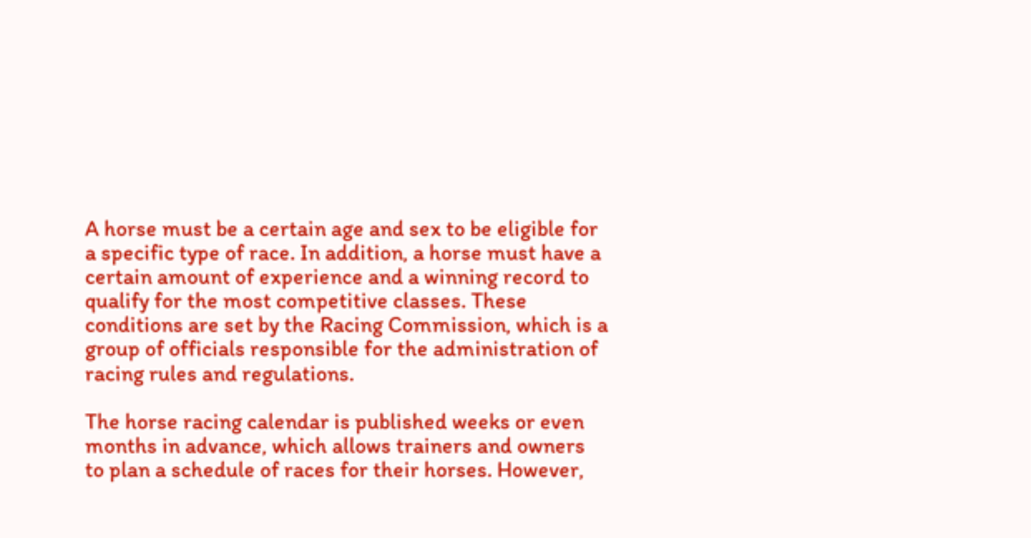A horse must be a certain age and sex to be eligible for a specific type of race. In addition, a horse must have a certain amount of experience and a winning record to qualify for the most competitive classes. These conditions are set by the Racing Commission, which is a group of officials responsible for the administration of racing rules and regulations.

The horse racing calendar is published weeks or even months in advance, which allows trainers and owners to plan a schedule of races for their horses. However,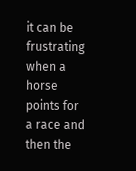it can be frustrating when a horse points for a race and then the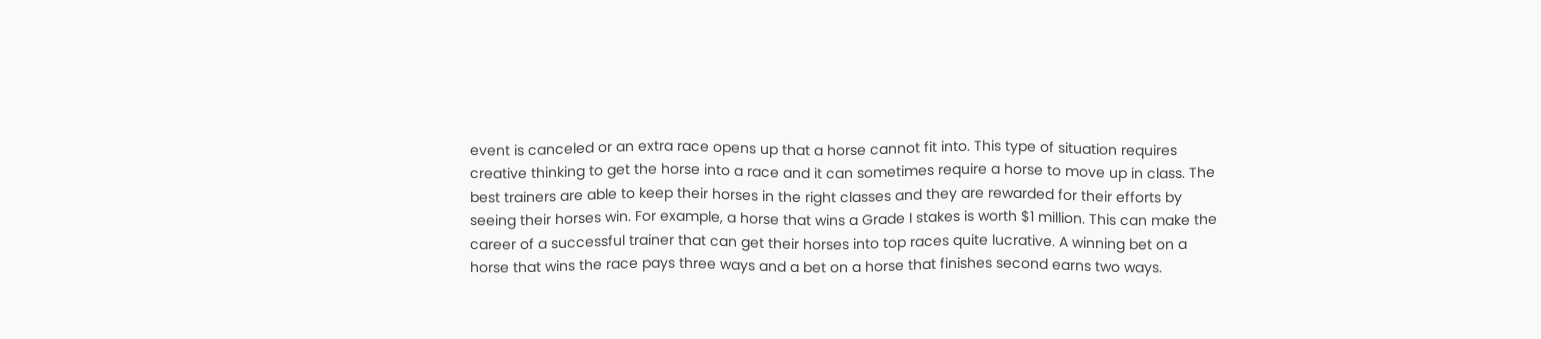event is canceled or an extra race opens up that a horse cannot fit into. This type of situation requires creative thinking to get the horse into a race and it can sometimes require a horse to move up in class. The best trainers are able to keep their horses in the right classes and they are rewarded for their efforts by seeing their horses win. For example, a horse that wins a Grade I stakes is worth $1 million. This can make the career of a successful trainer that can get their horses into top races quite lucrative. A winning bet on a horse that wins the race pays three ways and a bet on a horse that finishes second earns two ways.